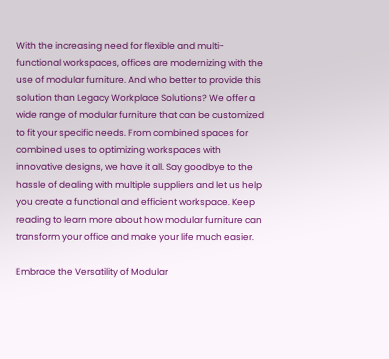With the increasing need for flexible and multi-functional workspaces, offices are modernizing with the use of modular furniture. And who better to provide this solution than Legacy Workplace Solutions? We offer a wide range of modular furniture that can be customized to fit your specific needs. From combined spaces for combined uses to optimizing workspaces with innovative designs, we have it all. Say goodbye to the hassle of dealing with multiple suppliers and let us help you create a functional and efficient workspace. Keep reading to learn more about how modular furniture can transform your office and make your life much easier.

Embrace the Versatility of Modular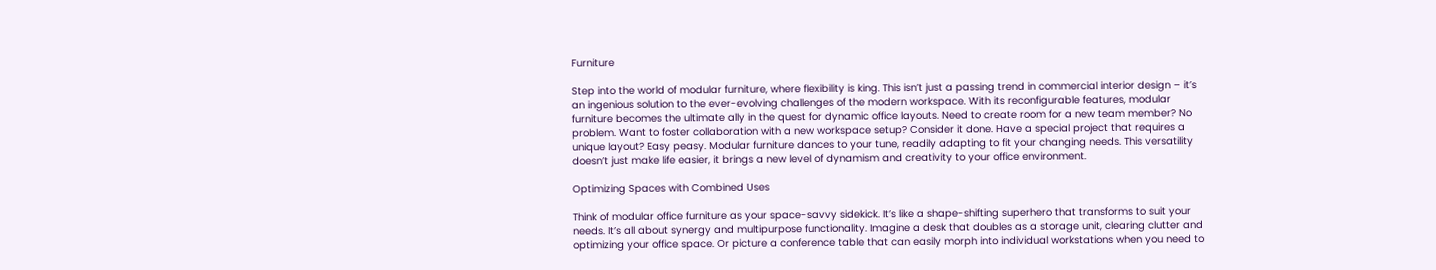Furniture

Step into the world of modular furniture, where flexibility is king. This isn’t just a passing trend in commercial interior design – it’s an ingenious solution to the ever-evolving challenges of the modern workspace. With its reconfigurable features, modular furniture becomes the ultimate ally in the quest for dynamic office layouts. Need to create room for a new team member? No problem. Want to foster collaboration with a new workspace setup? Consider it done. Have a special project that requires a unique layout? Easy peasy. Modular furniture dances to your tune, readily adapting to fit your changing needs. This versatility doesn’t just make life easier, it brings a new level of dynamism and creativity to your office environment.

Optimizing Spaces with Combined Uses

Think of modular office furniture as your space-savvy sidekick. It’s like a shape-shifting superhero that transforms to suit your needs. It’s all about synergy and multipurpose functionality. Imagine a desk that doubles as a storage unit, clearing clutter and optimizing your office space. Or picture a conference table that can easily morph into individual workstations when you need to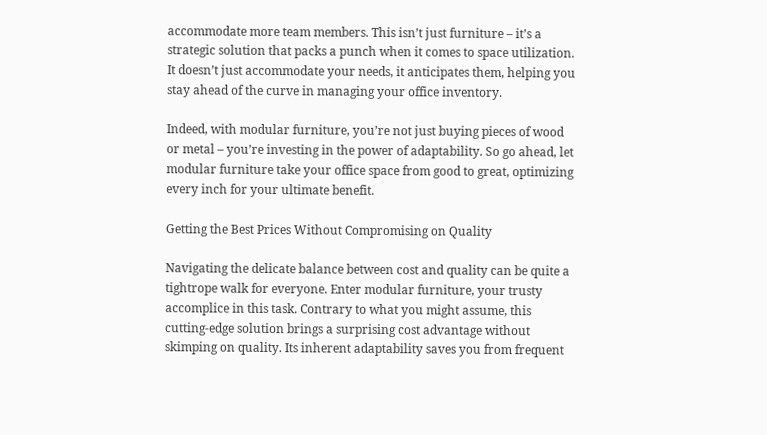accommodate more team members. This isn’t just furniture – it’s a strategic solution that packs a punch when it comes to space utilization. It doesn’t just accommodate your needs, it anticipates them, helping you stay ahead of the curve in managing your office inventory.

Indeed, with modular furniture, you’re not just buying pieces of wood or metal – you’re investing in the power of adaptability. So go ahead, let modular furniture take your office space from good to great, optimizing every inch for your ultimate benefit.

Getting the Best Prices Without Compromising on Quality

Navigating the delicate balance between cost and quality can be quite a tightrope walk for everyone. Enter modular furniture, your trusty accomplice in this task. Contrary to what you might assume, this cutting-edge solution brings a surprising cost advantage without skimping on quality. Its inherent adaptability saves you from frequent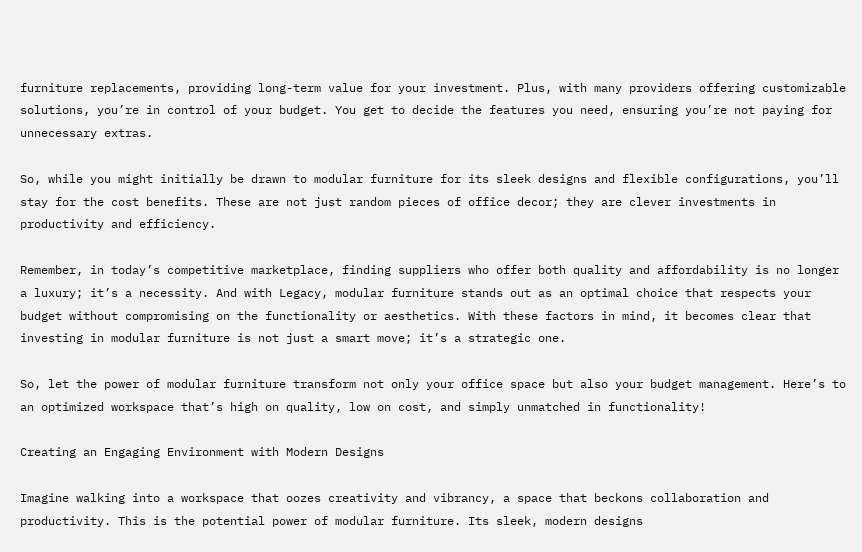furniture replacements, providing long-term value for your investment. Plus, with many providers offering customizable solutions, you’re in control of your budget. You get to decide the features you need, ensuring you’re not paying for unnecessary extras.

So, while you might initially be drawn to modular furniture for its sleek designs and flexible configurations, you’ll stay for the cost benefits. These are not just random pieces of office decor; they are clever investments in productivity and efficiency.

Remember, in today’s competitive marketplace, finding suppliers who offer both quality and affordability is no longer a luxury; it’s a necessity. And with Legacy, modular furniture stands out as an optimal choice that respects your budget without compromising on the functionality or aesthetics. With these factors in mind, it becomes clear that investing in modular furniture is not just a smart move; it’s a strategic one.

So, let the power of modular furniture transform not only your office space but also your budget management. Here’s to an optimized workspace that’s high on quality, low on cost, and simply unmatched in functionality!

Creating an Engaging Environment with Modern Designs

Imagine walking into a workspace that oozes creativity and vibrancy, a space that beckons collaboration and productivity. This is the potential power of modular furniture. Its sleek, modern designs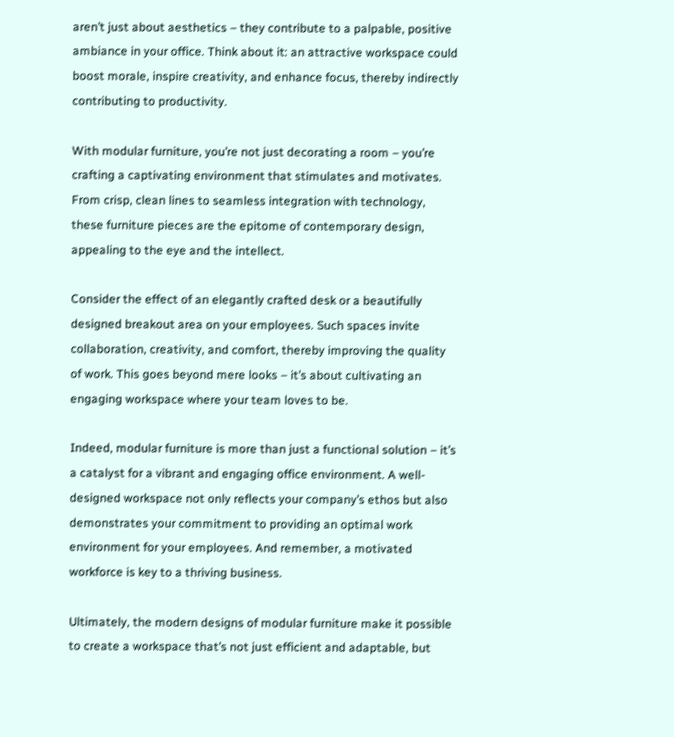aren’t just about aesthetics – they contribute to a palpable, positive ambiance in your office. Think about it: an attractive workspace could boost morale, inspire creativity, and enhance focus, thereby indirectly contributing to productivity.

With modular furniture, you’re not just decorating a room – you’re crafting a captivating environment that stimulates and motivates. From crisp, clean lines to seamless integration with technology, these furniture pieces are the epitome of contemporary design, appealing to the eye and the intellect.

Consider the effect of an elegantly crafted desk or a beautifully designed breakout area on your employees. Such spaces invite collaboration, creativity, and comfort, thereby improving the quality of work. This goes beyond mere looks – it’s about cultivating an engaging workspace where your team loves to be.

Indeed, modular furniture is more than just a functional solution – it’s a catalyst for a vibrant and engaging office environment. A well-designed workspace not only reflects your company’s ethos but also demonstrates your commitment to providing an optimal work environment for your employees. And remember, a motivated workforce is key to a thriving business.

Ultimately, the modern designs of modular furniture make it possible to create a workspace that’s not just efficient and adaptable, but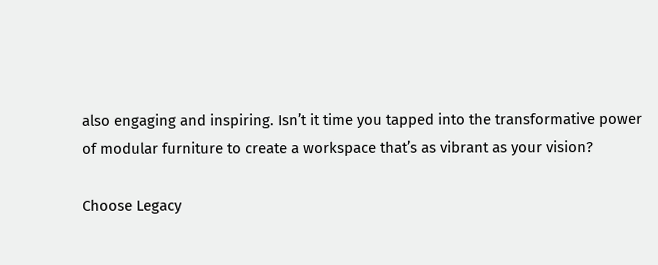also engaging and inspiring. Isn’t it time you tapped into the transformative power of modular furniture to create a workspace that’s as vibrant as your vision?

Choose Legacy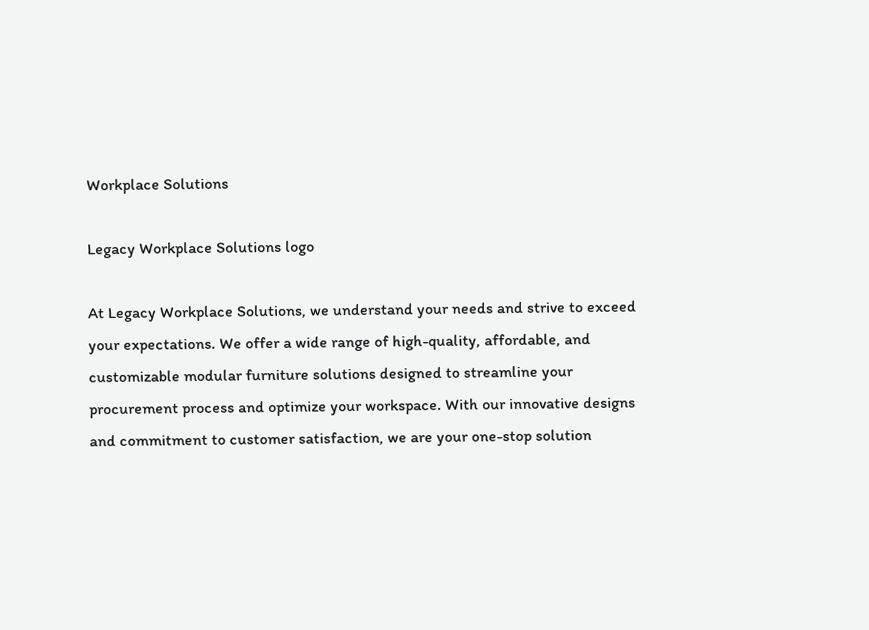Workplace Solutions

Legacy Workplace Solutions logo

At Legacy Workplace Solutions, we understand your needs and strive to exceed your expectations. We offer a wide range of high-quality, affordable, and customizable modular furniture solutions designed to streamline your procurement process and optimize your workspace. With our innovative designs and commitment to customer satisfaction, we are your one-stop solution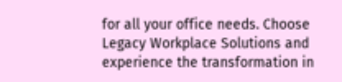for all your office needs. Choose Legacy Workplace Solutions and experience the transformation in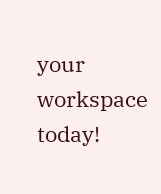your workspace today!